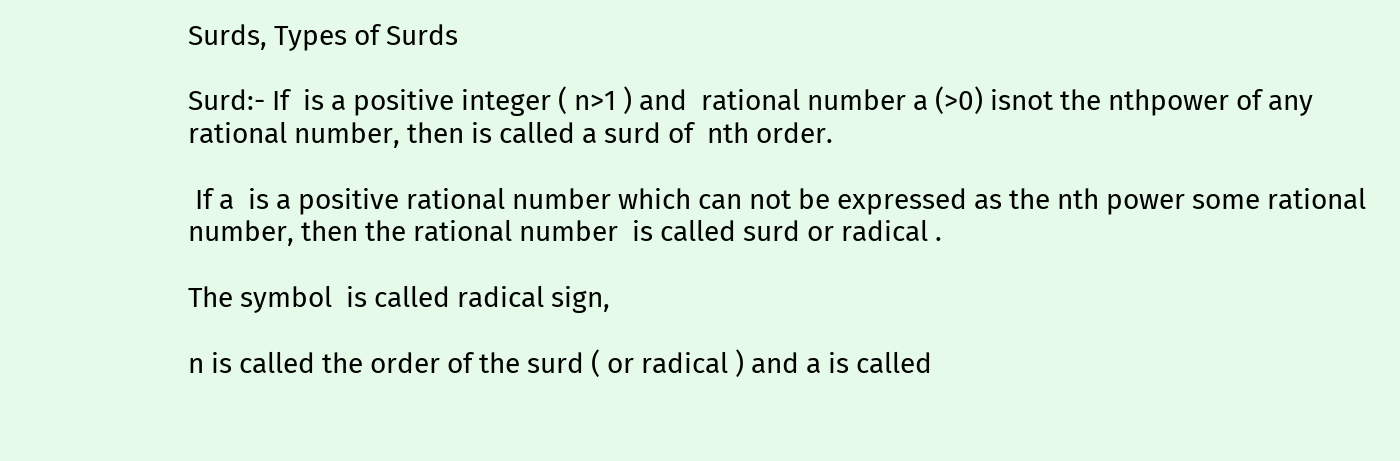Surds, Types of Surds

Surd:- If  is a positive integer ( n>1 ) and  rational number a (>0) isnot the nthpower of any rational number, then is called a surd of  nth order.

 If a  is a positive rational number which can not be expressed as the nth power some rational number, then the rational number  is called surd or radical .

The symbol  is called radical sign,

n is called the order of the surd ( or radical ) and a is called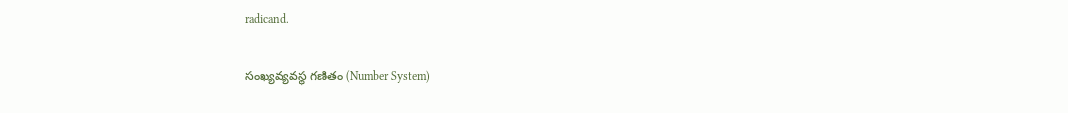radicand.

సంఖ్యవ్యవస్థ గణితం (Number System)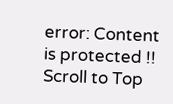error: Content is protected !!
Scroll to Top